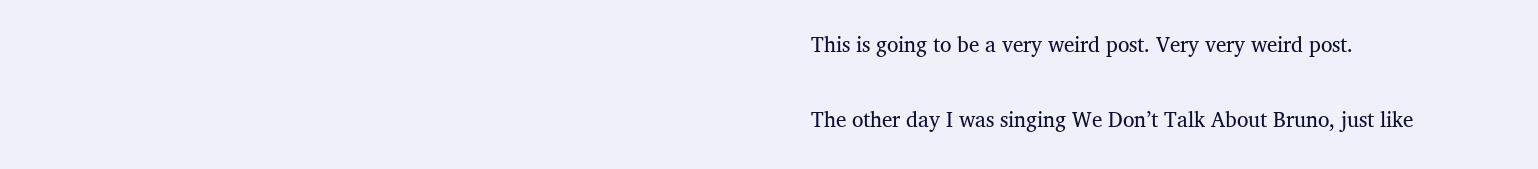This is going to be a very weird post. Very very weird post.

The other day I was singing We Don’t Talk About Bruno, just like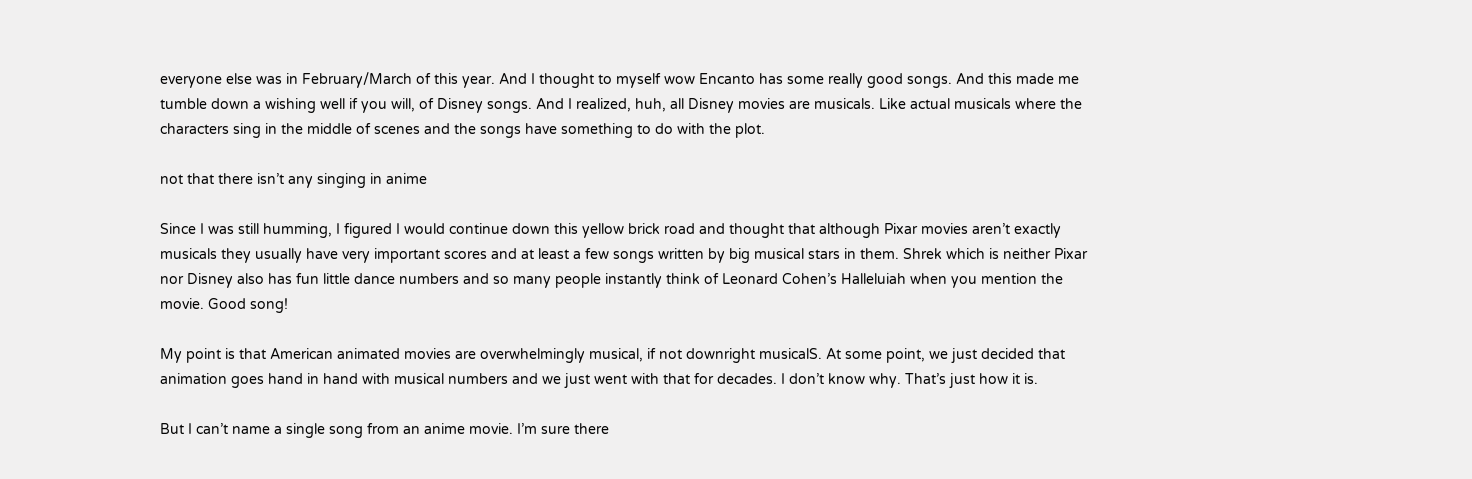everyone else was in February/March of this year. And I thought to myself wow Encanto has some really good songs. And this made me tumble down a wishing well if you will, of Disney songs. And I realized, huh, all Disney movies are musicals. Like actual musicals where the characters sing in the middle of scenes and the songs have something to do with the plot.

not that there isn’t any singing in anime

Since I was still humming, I figured I would continue down this yellow brick road and thought that although Pixar movies aren’t exactly musicals they usually have very important scores and at least a few songs written by big musical stars in them. Shrek which is neither Pixar nor Disney also has fun little dance numbers and so many people instantly think of Leonard Cohen’s Halleluiah when you mention the movie. Good song!

My point is that American animated movies are overwhelmingly musical, if not downright musicalS. At some point, we just decided that animation goes hand in hand with musical numbers and we just went with that for decades. I don’t know why. That’s just how it is.

But I can’t name a single song from an anime movie. I’m sure there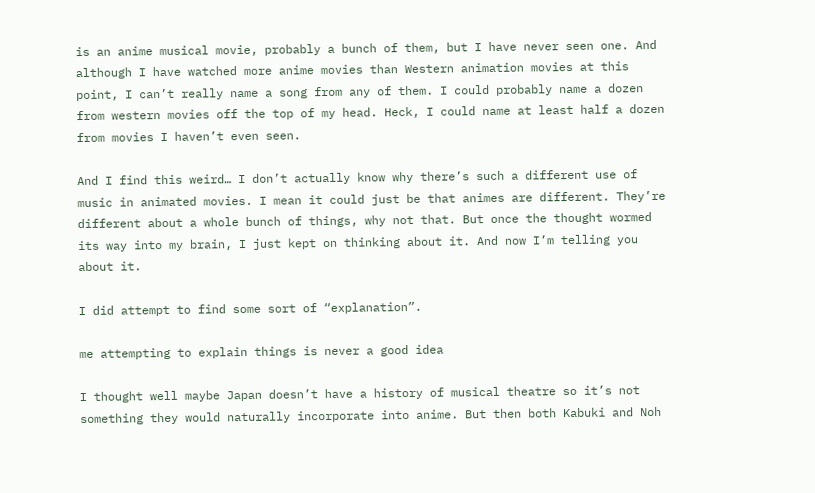is an anime musical movie, probably a bunch of them, but I have never seen one. And although I have watched more anime movies than Western animation movies at this point, I can’t really name a song from any of them. I could probably name a dozen from western movies off the top of my head. Heck, I could name at least half a dozen from movies I haven’t even seen.

And I find this weird… I don’t actually know why there’s such a different use of music in animated movies. I mean it could just be that animes are different. They’re different about a whole bunch of things, why not that. But once the thought wormed its way into my brain, I just kept on thinking about it. And now I’m telling you about it.

I did attempt to find some sort of “explanation”.

me attempting to explain things is never a good idea

I thought well maybe Japan doesn’t have a history of musical theatre so it’s not something they would naturally incorporate into anime. But then both Kabuki and Noh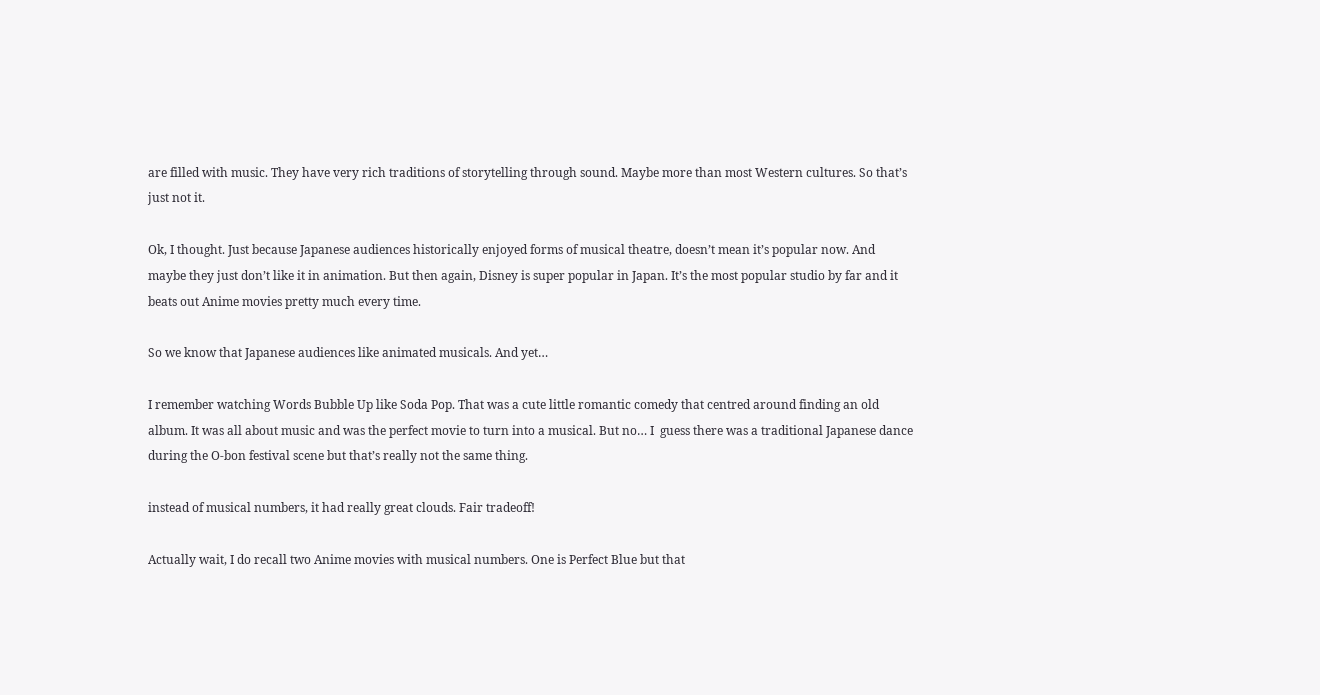are filled with music. They have very rich traditions of storytelling through sound. Maybe more than most Western cultures. So that’s just not it.

Ok, I thought. Just because Japanese audiences historically enjoyed forms of musical theatre, doesn’t mean it’s popular now. And maybe they just don’t like it in animation. But then again, Disney is super popular in Japan. It’s the most popular studio by far and it beats out Anime movies pretty much every time.

So we know that Japanese audiences like animated musicals. And yet…

I remember watching Words Bubble Up like Soda Pop. That was a cute little romantic comedy that centred around finding an old album. It was all about music and was the perfect movie to turn into a musical. But no… I  guess there was a traditional Japanese dance during the O-bon festival scene but that’s really not the same thing.

instead of musical numbers, it had really great clouds. Fair tradeoff!

Actually wait, I do recall two Anime movies with musical numbers. One is Perfect Blue but that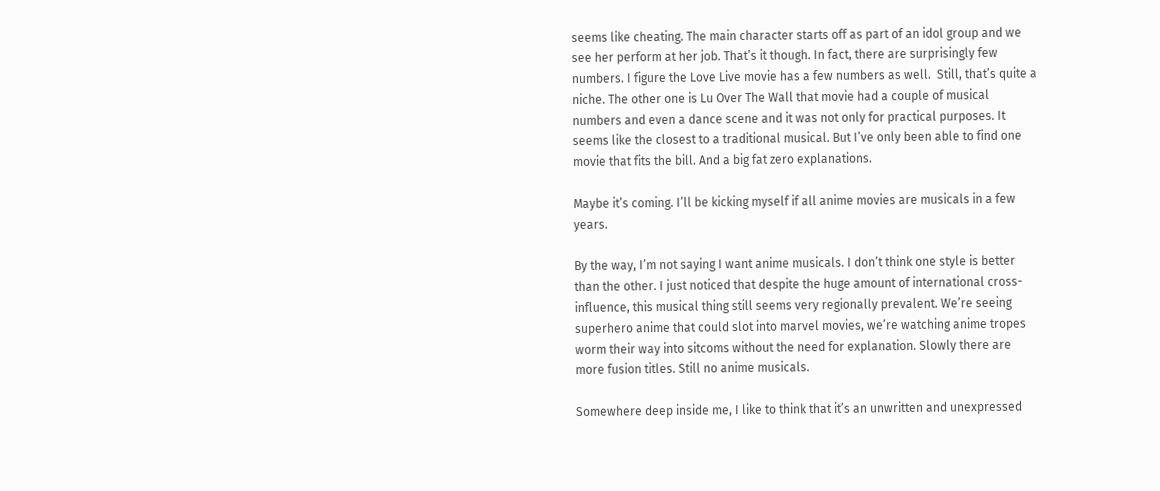seems like cheating. The main character starts off as part of an idol group and we see her perform at her job. That’s it though. In fact, there are surprisingly few numbers. I figure the Love Live movie has a few numbers as well.  Still, that’s quite a niche. The other one is Lu Over The Wall that movie had a couple of musical numbers and even a dance scene and it was not only for practical purposes. It seems like the closest to a traditional musical. But I’ve only been able to find one movie that fits the bill. And a big fat zero explanations.

Maybe it’s coming. I’ll be kicking myself if all anime movies are musicals in a few years.

By the way, I’m not saying I want anime musicals. I don’t think one style is better than the other. I just noticed that despite the huge amount of international cross-influence, this musical thing still seems very regionally prevalent. We’re seeing superhero anime that could slot into marvel movies, we’re watching anime tropes worm their way into sitcoms without the need for explanation. Slowly there are more fusion titles. Still no anime musicals.

Somewhere deep inside me, I like to think that it’s an unwritten and unexpressed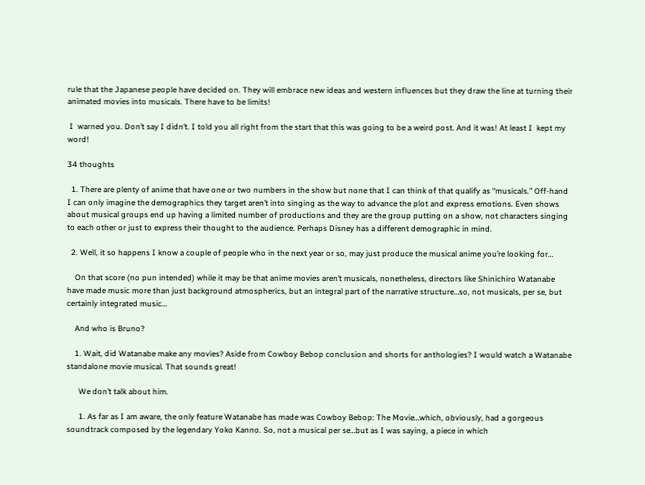rule that the Japanese people have decided on. They will embrace new ideas and western influences but they draw the line at turning their animated movies into musicals. There have to be limits!

 I  warned you. Don’t say I didn’t. I told you all right from the start that this was going to be a weird post. And it was! At least I  kept my word!

34 thoughts

  1. There are plenty of anime that have one or two numbers in the show but none that I can think of that qualify as “musicals.” Off-hand I can only imagine the demographics they target aren’t into singing as the way to advance the plot and express emotions. Even shows about musical groups end up having a limited number of productions and they are the group putting on a show, not characters singing to each other or just to express their thought to the audience. Perhaps Disney has a different demographic in mind.

  2. Well, it so happens I know a couple of people who in the next year or so, may just produce the musical anime you’re looking for…

    On that score (no pun intended) while it may be that anime movies aren’t musicals, nonetheless, directors like Shinichiro Watanabe have made music more than just background atmospherics, but an integral part of the narrative structure…so, not musicals, per se, but certainly integrated music…

    And who is Bruno?

    1. Wait, did Watanabe make any movies? Aside from Cowboy Bebop conclusion and shorts for anthologies? I would watch a Watanabe standalone movie musical. That sounds great!

      We don’t talk about him.

      1. As far as I am aware, the only feature Watanabe has made was Cowboy Bebop: The Movie…which, obviously, had a gorgeous soundtrack composed by the legendary Yoko Kanno. So, not a musical per se…but as I was saying, a piece in which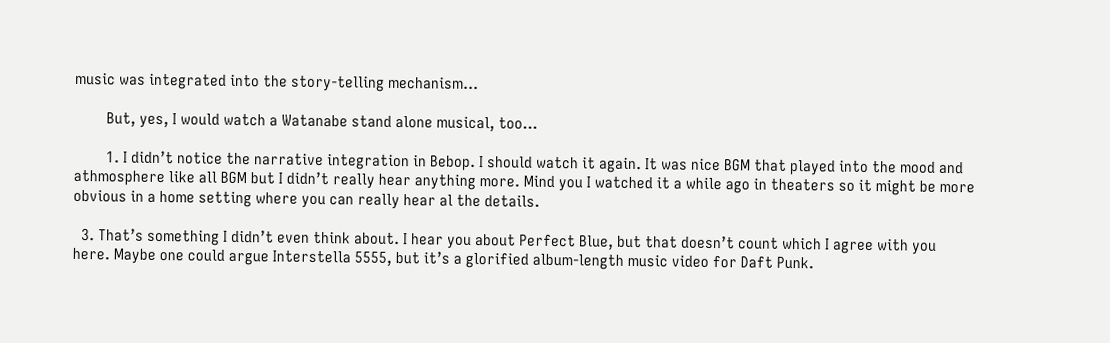music was integrated into the story-telling mechanism…

        But, yes, I would watch a Watanabe stand alone musical, too…

        1. I didn’t notice the narrative integration in Bebop. I should watch it again. It was nice BGM that played into the mood and athmosphere like all BGM but I didn’t really hear anything more. Mind you I watched it a while ago in theaters so it might be more obvious in a home setting where you can really hear al the details.

  3. That’s something I didn’t even think about. I hear you about Perfect Blue, but that doesn’t count which I agree with you here. Maybe one could argue Interstella 5555, but it’s a glorified album-length music video for Daft Punk.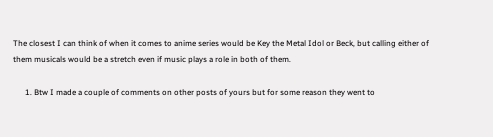The closest I can think of when it comes to anime series would be Key the Metal Idol or Beck, but calling either of them musicals would be a stretch even if music plays a role in both of them.

      1. Btw I made a couple of comments on other posts of yours but for some reason they went to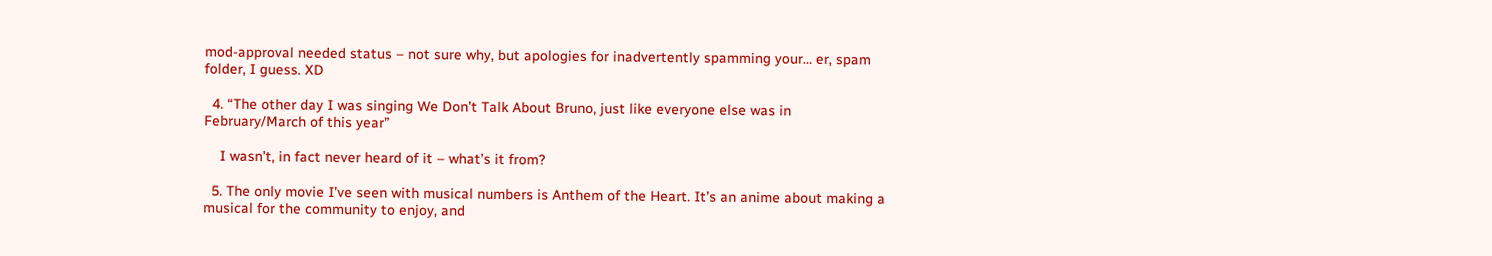mod-approval needed status – not sure why, but apologies for inadvertently spamming your… er, spam folder, I guess. XD

  4. “The other day I was singing We Don’t Talk About Bruno, just like everyone else was in February/March of this year”

    I wasn’t, in fact never heard of it – what’s it from?

  5. The only movie I’ve seen with musical numbers is Anthem of the Heart. It’s an anime about making a musical for the community to enjoy, and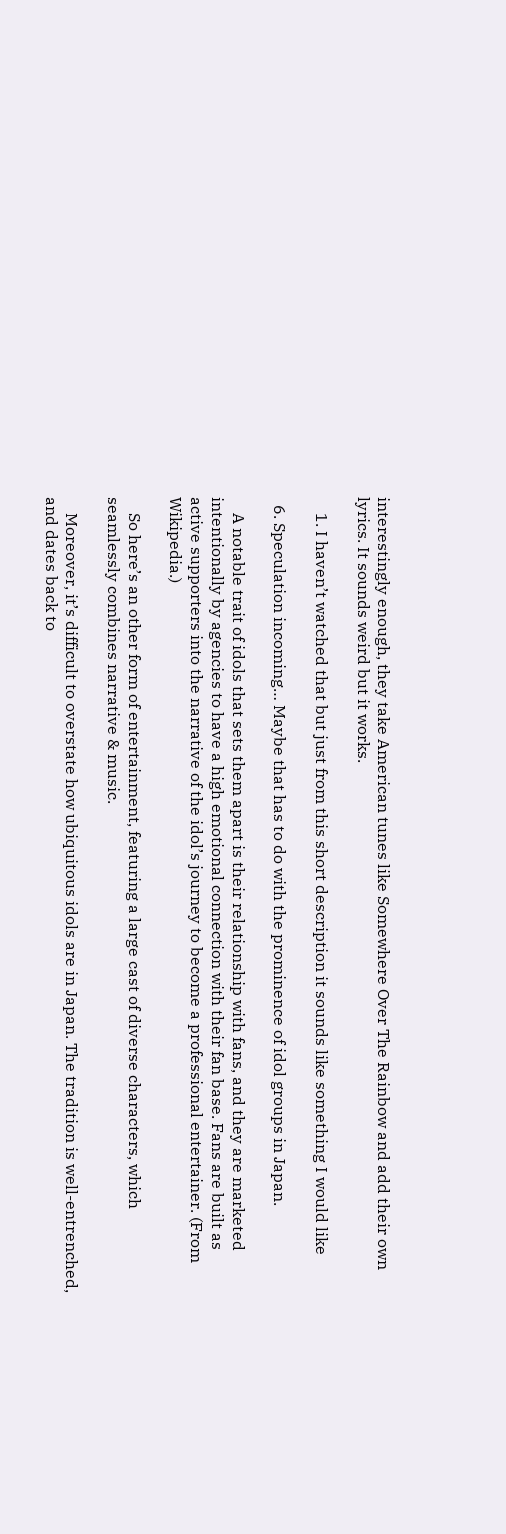interestingly enough, they take American tunes like Somewhere Over The Rainbow and add their own lyrics. It sounds weird but it works.

    1. I haven’t watched that but just from this short description it sounds like something I would like

  6. Speculation incoming… Maybe that has to do with the prominence of idol groups in Japan.

    A notable trait of idols that sets them apart is their relationship with fans, and they are marketed intentionally by agencies to have a high emotional connection with their fan base. Fans are built as active supporters into the narrative of the idol’s journey to become a professional entertainer. (From Wikipedia.)

    So here’s an other form of entertainment, featuring a large cast of diverse characters, which seamlessly combines narrative & music.

    Moreover, it’s difficult to overstate how ubiquitous idols are in Japan. The tradition is well-entrenched, and dates back to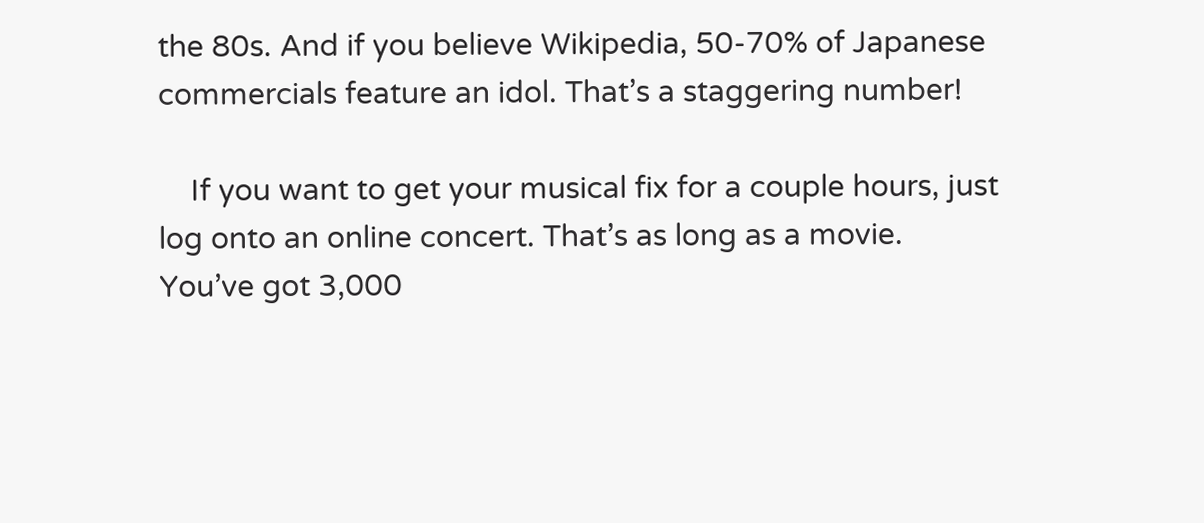the 80s. And if you believe Wikipedia, 50-70% of Japanese commercials feature an idol. That’s a staggering number!

    If you want to get your musical fix for a couple hours, just log onto an online concert. That’s as long as a movie. You’ve got 3,000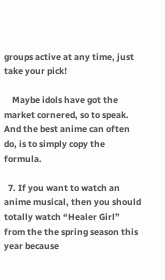groups active at any time, just take your pick!

    Maybe idols have got the market cornered, so to speak. And the best anime can often do, is to simply copy the formula.

  7. If you want to watch an anime musical, then you should totally watch “Healer Girl” from the the spring season this year because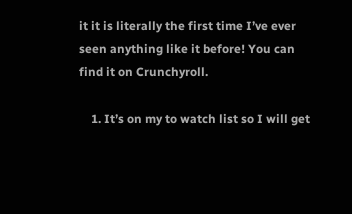it it is literally the first time I’ve ever seen anything like it before! You can find it on Crunchyroll.

    1. It’s on my to watch list so I will get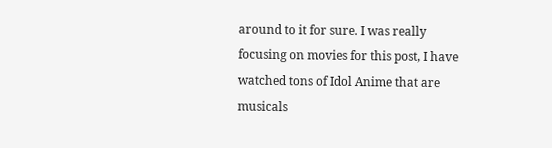around to it for sure. I was really focusing on movies for this post, I have watched tons of Idol Anime that are musicals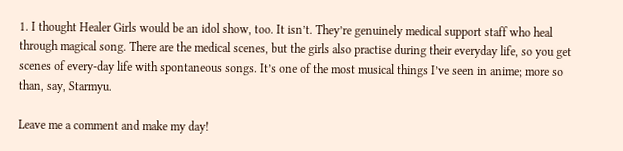1. I thought Healer Girls would be an idol show, too. It isn’t. They’re genuinely medical support staff who heal through magical song. There are the medical scenes, but the girls also practise during their everyday life, so you get scenes of every-day life with spontaneous songs. It’s one of the most musical things I’ve seen in anime; more so than, say, Starmyu.

Leave me a comment and make my day!